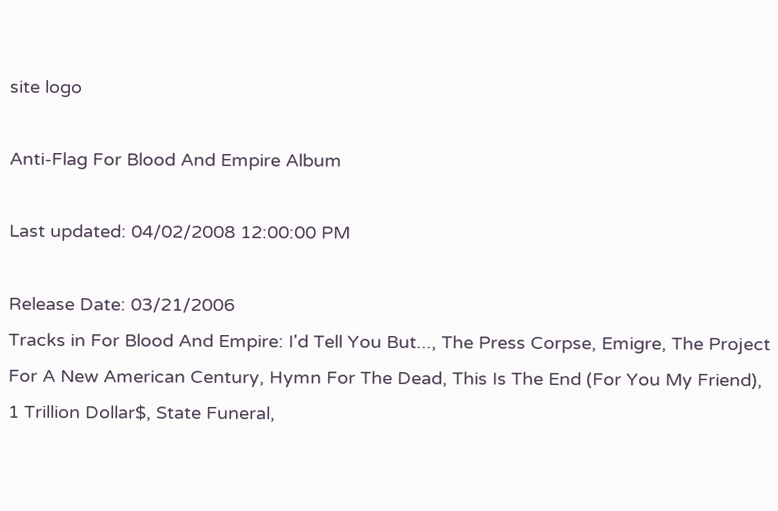site logo

Anti-Flag For Blood And Empire Album

Last updated: 04/02/2008 12:00:00 PM

Release Date: 03/21/2006
Tracks in For Blood And Empire: I'd Tell You But..., The Press Corpse, Emigre, The Project For A New American Century, Hymn For The Dead, This Is The End (For You My Friend), 1 Trillion Dollar$, State Funeral,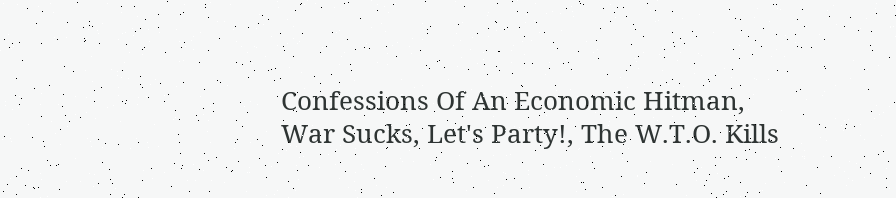Confessions Of An Economic Hitman, War Sucks, Let's Party!, The W.T.O. Kills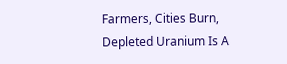Farmers, Cities Burn, Depleted Uranium Is A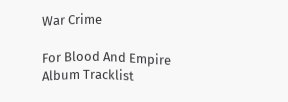War Crime

For Blood And Empire Album Tracklist